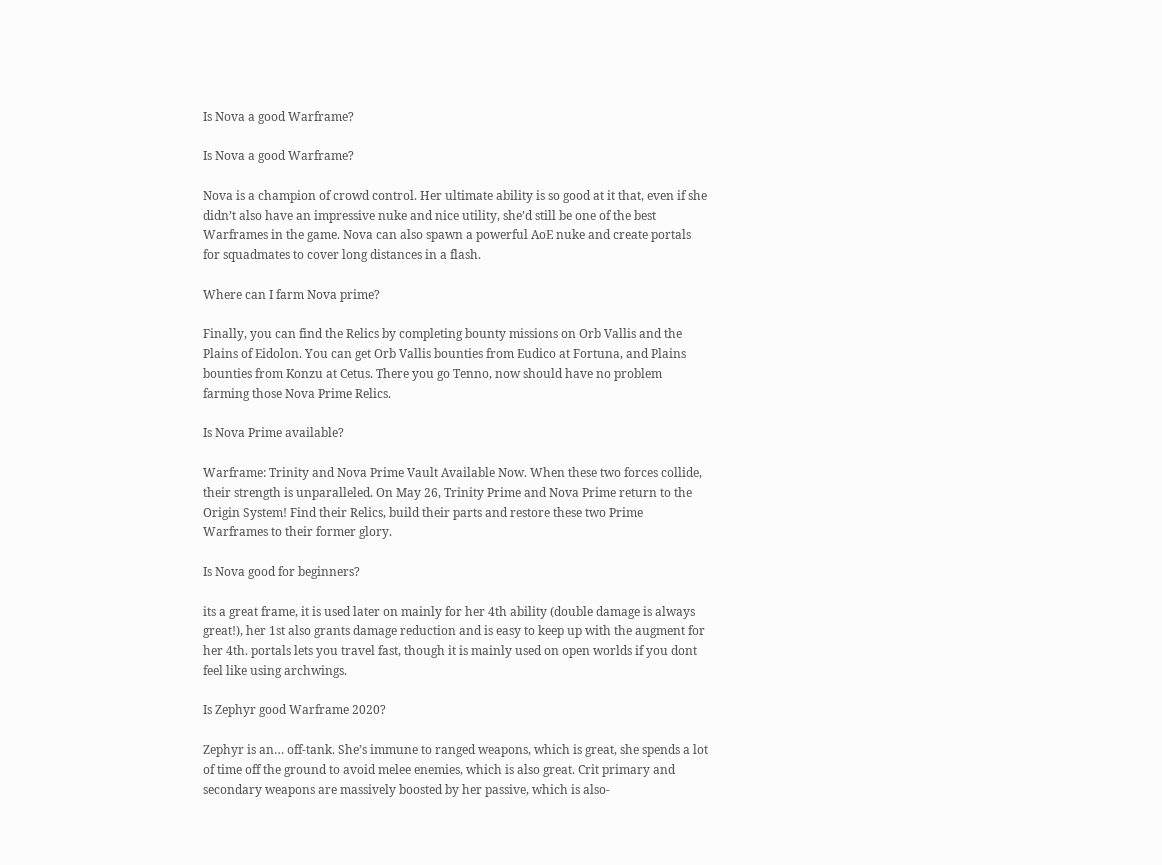Is Nova a good Warframe?

Is Nova a good Warframe?

Nova is a champion of crowd control. Her ultimate ability is so good at it that, even if she didn’t also have an impressive nuke and nice utility, she’d still be one of the best Warframes in the game. Nova can also spawn a powerful AoE nuke and create portals for squadmates to cover long distances in a flash.

Where can I farm Nova prime?

Finally, you can find the Relics by completing bounty missions on Orb Vallis and the Plains of Eidolon. You can get Orb Vallis bounties from Eudico at Fortuna, and Plains bounties from Konzu at Cetus. There you go Tenno, now should have no problem farming those Nova Prime Relics.

Is Nova Prime available?

Warframe: Trinity and Nova Prime Vault Available Now. When these two forces collide, their strength is unparalleled. On May 26, Trinity Prime and Nova Prime return to the Origin System! Find their Relics, build their parts and restore these two Prime Warframes to their former glory.

Is Nova good for beginners?

its a great frame, it is used later on mainly for her 4th ability (double damage is always great!), her 1st also grants damage reduction and is easy to keep up with the augment for her 4th. portals lets you travel fast, though it is mainly used on open worlds if you dont feel like using archwings.

Is Zephyr good Warframe 2020?

Zephyr is an… off-tank. She’s immune to ranged weapons, which is great, she spends a lot of time off the ground to avoid melee enemies, which is also great. Crit primary and secondary weapons are massively boosted by her passive, which is also-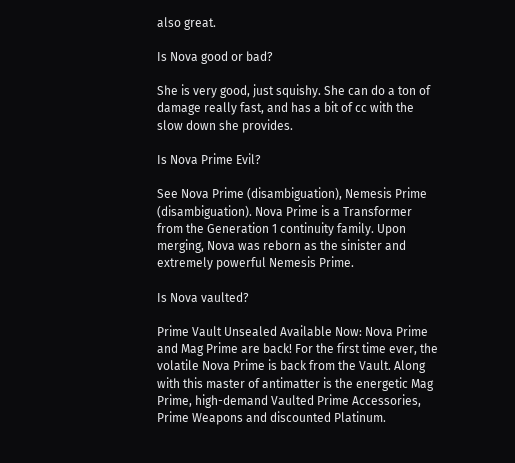also great.

Is Nova good or bad?

She is very good, just squishy. She can do a ton of damage really fast, and has a bit of cc with the slow down she provides.

Is Nova Prime Evil?

See Nova Prime (disambiguation), Nemesis Prime (disambiguation). Nova Prime is a Transformer from the Generation 1 continuity family. Upon merging, Nova was reborn as the sinister and extremely powerful Nemesis Prime.

Is Nova vaulted?

Prime Vault Unsealed Available Now: Nova Prime and Mag Prime are back! For the first time ever, the volatile Nova Prime is back from the Vault. Along with this master of antimatter is the energetic Mag Prime, high-demand Vaulted Prime Accessories, Prime Weapons and discounted Platinum.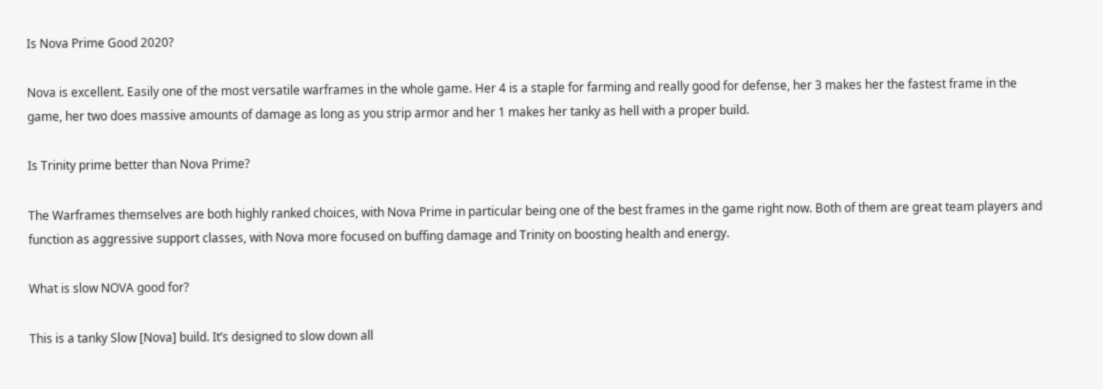Is Nova Prime Good 2020?

Nova is excellent. Easily one of the most versatile warframes in the whole game. Her 4 is a staple for farming and really good for defense, her 3 makes her the fastest frame in the game, her two does massive amounts of damage as long as you strip armor and her 1 makes her tanky as hell with a proper build.

Is Trinity prime better than Nova Prime?

The Warframes themselves are both highly ranked choices, with Nova Prime in particular being one of the best frames in the game right now. Both of them are great team players and function as aggressive support classes, with Nova more focused on buffing damage and Trinity on boosting health and energy.

What is slow NOVA good for?

This is a tanky Slow [Nova] build. It’s designed to slow down all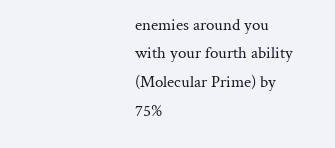enemies around you with your fourth ability (Molecular Prime) by 75%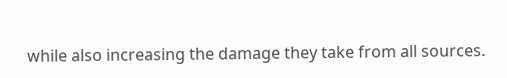while also increasing the damage they take from all sources.